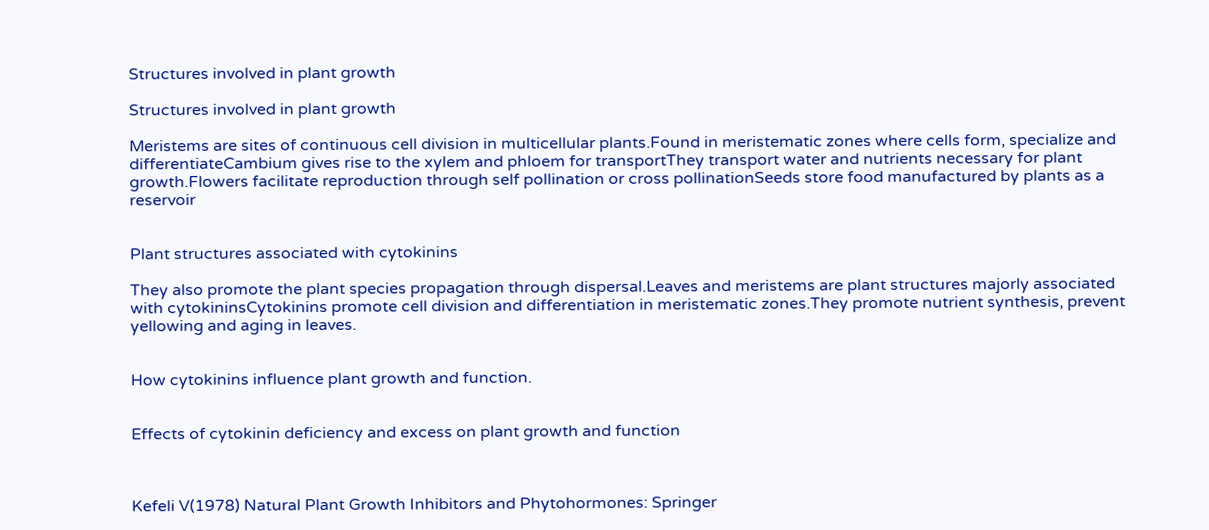Structures involved in plant growth

Structures involved in plant growth

Meristems are sites of continuous cell division in multicellular plants.Found in meristematic zones where cells form, specialize and differentiateCambium gives rise to the xylem and phloem for transportThey transport water and nutrients necessary for plant growth.Flowers facilitate reproduction through self pollination or cross pollinationSeeds store food manufactured by plants as a reservoir


Plant structures associated with cytokinins

They also promote the plant species propagation through dispersal.Leaves and meristems are plant structures majorly associated with cytokininsCytokinins promote cell division and differentiation in meristematic zones.They promote nutrient synthesis, prevent yellowing and aging in leaves.


How cytokinins influence plant growth and function.


Effects of cytokinin deficiency and excess on plant growth and function



Kefeli V(1978) Natural Plant Growth Inhibitors and Phytohormones: Springer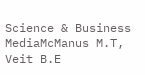Science & Business MediaMcManus M.T, Veit B.E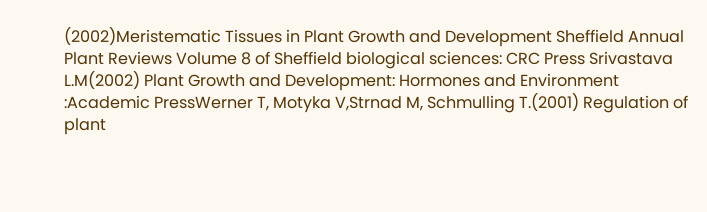(2002)Meristematic Tissues in Plant Growth and Development Sheffield Annual Plant Reviews Volume 8 of Sheffield biological sciences: CRC Press Srivastava L.M(2002) Plant Growth and Development: Hormones and Environment :Academic PressWerner T, Motyka V,Strnad M, Schmulling T.(2001) Regulation of plant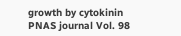growth by cytokinin PNAS journal Vol. 98